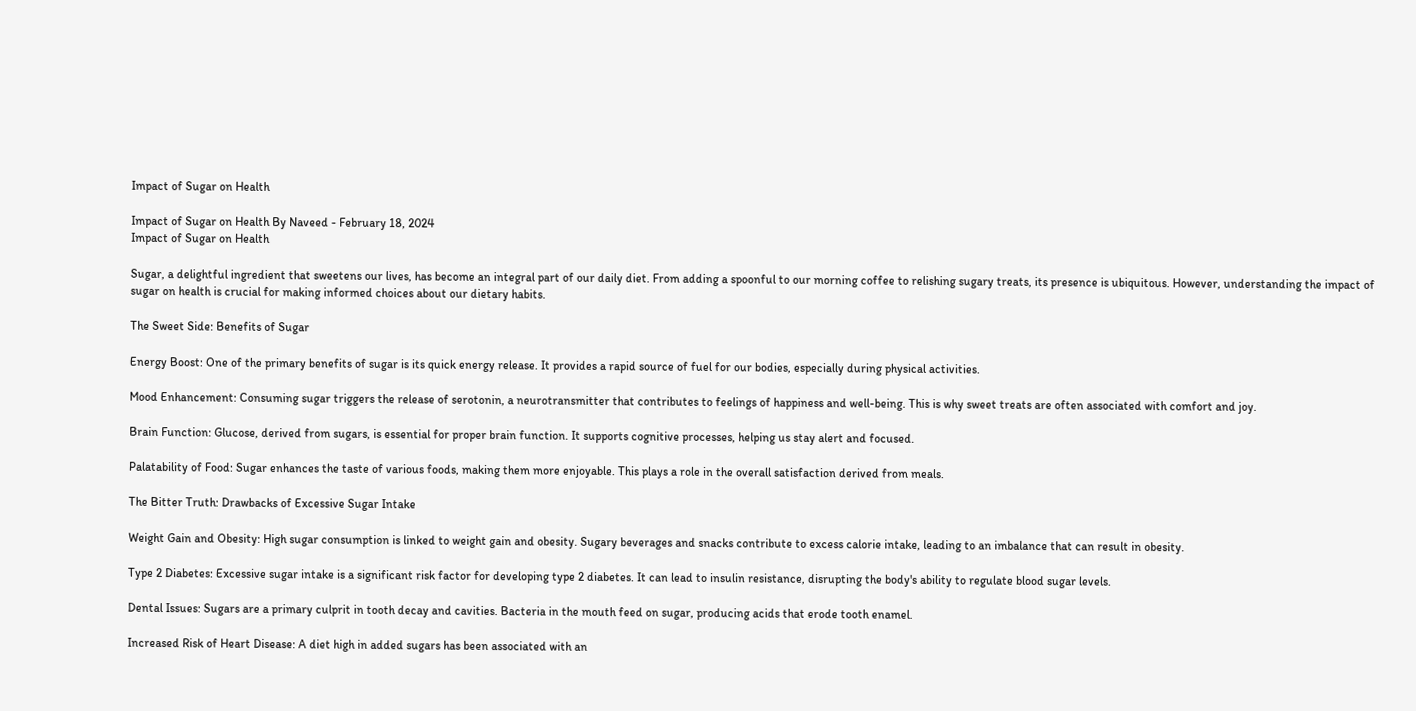Impact of Sugar on Health

Impact of Sugar on Health By Naveed - February 18, 2024
Impact of Sugar on Health

Sugar, a delightful ingredient that sweetens our lives, has become an integral part of our daily diet. From adding a spoonful to our morning coffee to relishing sugary treats, its presence is ubiquitous. However, understanding the impact of sugar on health is crucial for making informed choices about our dietary habits.

The Sweet Side: Benefits of Sugar

Energy Boost: One of the primary benefits of sugar is its quick energy release. It provides a rapid source of fuel for our bodies, especially during physical activities.

Mood Enhancement: Consuming sugar triggers the release of serotonin, a neurotransmitter that contributes to feelings of happiness and well-being. This is why sweet treats are often associated with comfort and joy.

Brain Function: Glucose, derived from sugars, is essential for proper brain function. It supports cognitive processes, helping us stay alert and focused.

Palatability of Food: Sugar enhances the taste of various foods, making them more enjoyable. This plays a role in the overall satisfaction derived from meals.

The Bitter Truth: Drawbacks of Excessive Sugar Intake

Weight Gain and Obesity: High sugar consumption is linked to weight gain and obesity. Sugary beverages and snacks contribute to excess calorie intake, leading to an imbalance that can result in obesity.

Type 2 Diabetes: Excessive sugar intake is a significant risk factor for developing type 2 diabetes. It can lead to insulin resistance, disrupting the body's ability to regulate blood sugar levels.

Dental Issues: Sugars are a primary culprit in tooth decay and cavities. Bacteria in the mouth feed on sugar, producing acids that erode tooth enamel.

Increased Risk of Heart Disease: A diet high in added sugars has been associated with an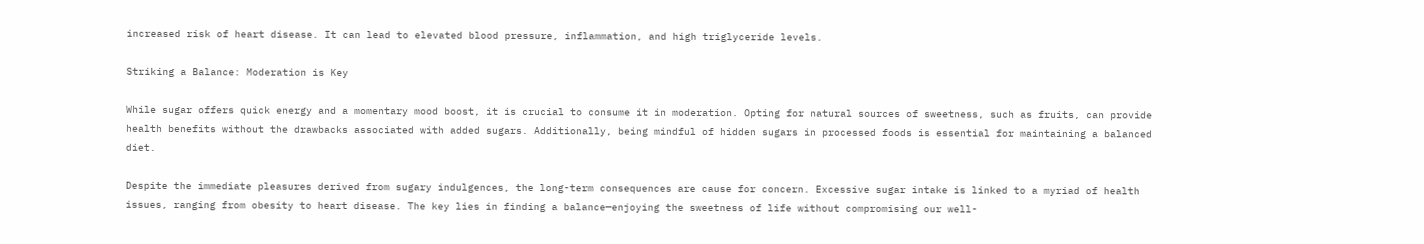increased risk of heart disease. It can lead to elevated blood pressure, inflammation, and high triglyceride levels.

Striking a Balance: Moderation is Key

While sugar offers quick energy and a momentary mood boost, it is crucial to consume it in moderation. Opting for natural sources of sweetness, such as fruits, can provide health benefits without the drawbacks associated with added sugars. Additionally, being mindful of hidden sugars in processed foods is essential for maintaining a balanced diet.

Despite the immediate pleasures derived from sugary indulgences, the long-term consequences are cause for concern. Excessive sugar intake is linked to a myriad of health issues, ranging from obesity to heart disease. The key lies in finding a balance—enjoying the sweetness of life without compromising our well-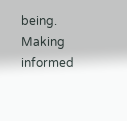being. Making informed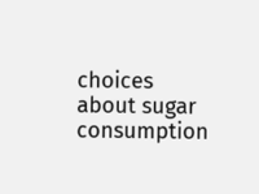choices about sugar consumption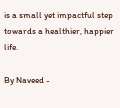is a small yet impactful step towards a healthier, happier life.

By Naveed -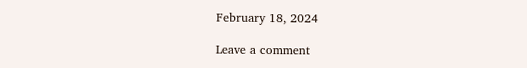February 18, 2024

Leave a comment